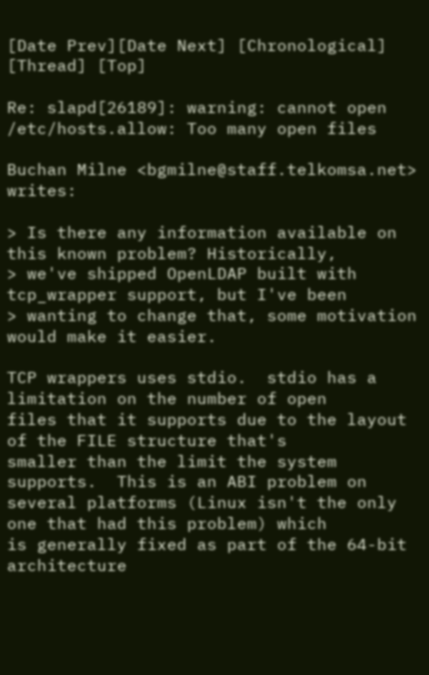[Date Prev][Date Next] [Chronological] [Thread] [Top]

Re: slapd[26189]: warning: cannot open /etc/hosts.allow: Too many open files

Buchan Milne <bgmilne@staff.telkomsa.net> writes:

> Is there any information available on this known problem? Historically,
> we've shipped OpenLDAP built with tcp_wrapper support, but I've been
> wanting to change that, some motivation would make it easier.

TCP wrappers uses stdio.  stdio has a limitation on the number of open
files that it supports due to the layout of the FILE structure that's
smaller than the limit the system supports.  This is an ABI problem on
several platforms (Linux isn't the only one that had this problem) which
is generally fixed as part of the 64-bit architecture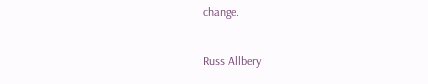change.

Russ Allbery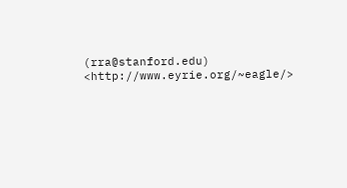(rra@stanford.edu)             <http://www.eyrie.org/~eagle/>